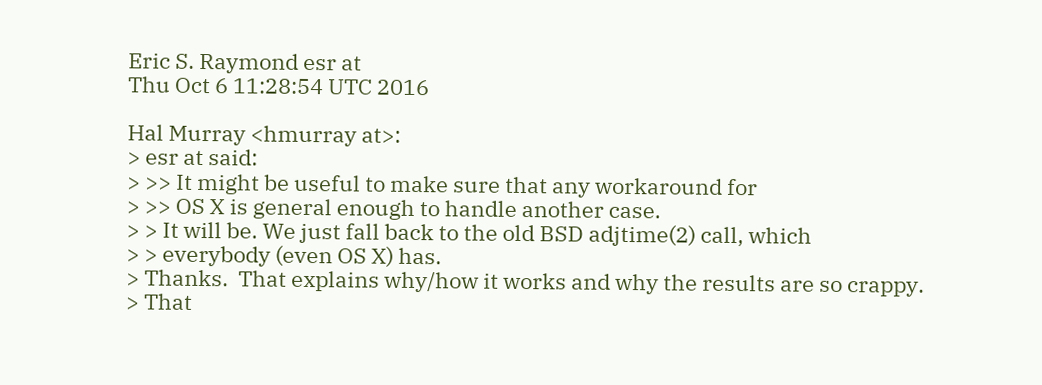Eric S. Raymond esr at
Thu Oct 6 11:28:54 UTC 2016

Hal Murray <hmurray at>:
> esr at said:
> >> It might be useful to make sure that any workaround for
> >> OS X is general enough to handle another case.
> > It will be. We just fall back to the old BSD adjtime(2) call, which
> > everybody (even OS X) has.
> Thanks.  That explains why/how it works and why the results are so crappy.
> That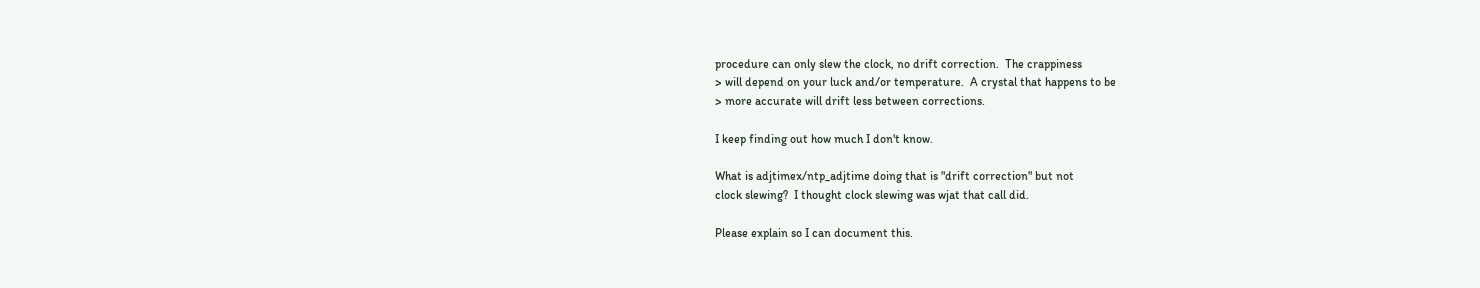procedure can only slew the clock, no drift correction.  The crappiness
> will depend on your luck and/or temperature.  A crystal that happens to be
> more accurate will drift less between corrections.

I keep finding out how much I don't know.

What is adjtimex/ntp_adjtime doing that is "drift correction" but not
clock slewing?  I thought clock slewing was wjat that call did.

Please explain so I can document this.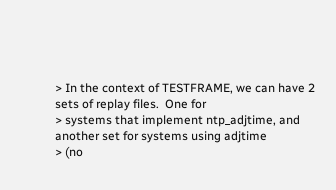> In the context of TESTFRAME, we can have 2 sets of replay files.  One for
> systems that implement ntp_adjtime, and another set for systems using adjtime
> (no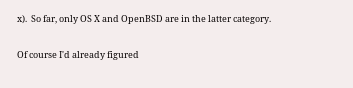x).  So far, only OS X and OpenBSD are in the latter category.

Of course I'd already figured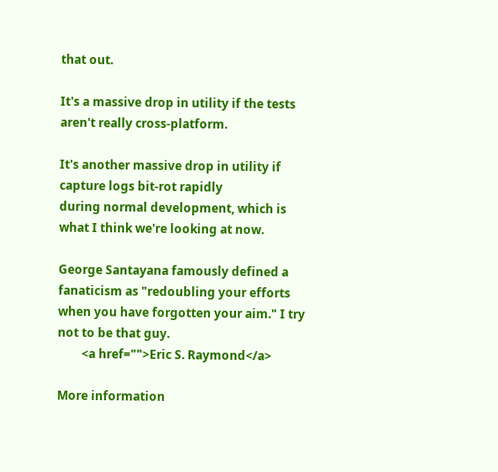that out.

It's a massive drop in utility if the tests aren't really cross-platform.

It's another massive drop in utility if capture logs bit-rot rapidly
during normal development, which is what I think we're looking at now.

George Santayana famously defined a fanaticism as "redoubling your efforts
when you have forgotten your aim." I try not to be that guy.
        <a href="">Eric S. Raymond</a>

More information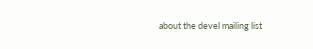about the devel mailing list